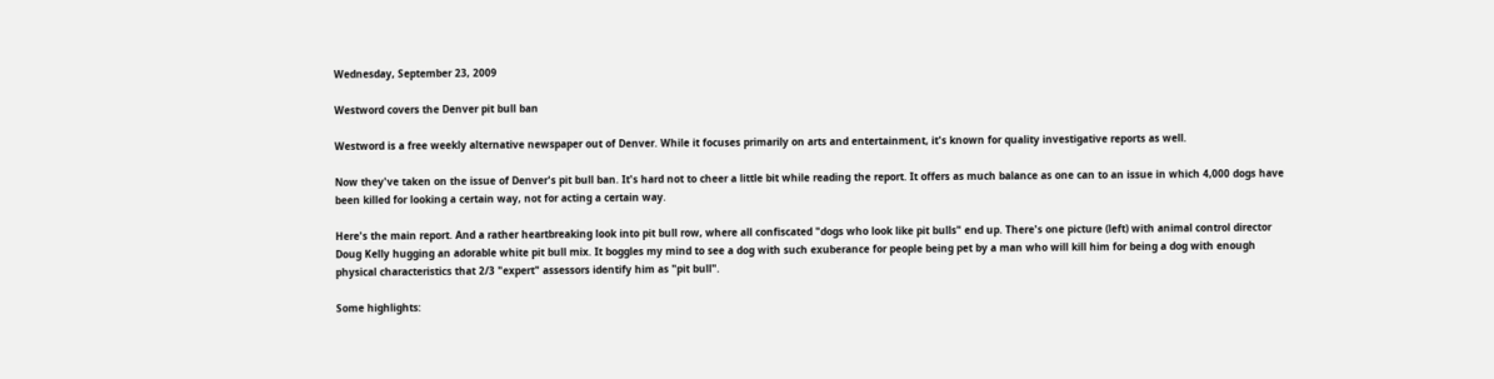Wednesday, September 23, 2009

Westword covers the Denver pit bull ban

Westword is a free weekly alternative newspaper out of Denver. While it focuses primarily on arts and entertainment, it's known for quality investigative reports as well.

Now they've taken on the issue of Denver's pit bull ban. It's hard not to cheer a little bit while reading the report. It offers as much balance as one can to an issue in which 4,000 dogs have been killed for looking a certain way, not for acting a certain way.

Here's the main report. And a rather heartbreaking look into pit bull row, where all confiscated "dogs who look like pit bulls" end up. There's one picture (left) with animal control director Doug Kelly hugging an adorable white pit bull mix. It boggles my mind to see a dog with such exuberance for people being pet by a man who will kill him for being a dog with enough physical characteristics that 2/3 "expert" assessors identify him as "pit bull".

Some highlights: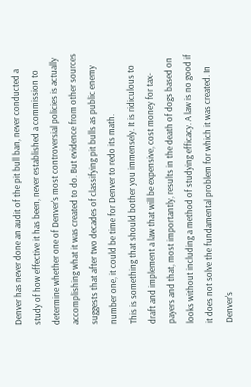Denver has never done an audit of the pit bull ban, never conducted a study of how effective it has been, never established a commission to determine whether one of Denver's most controversial policies is actually accomplishing what it was created to do. But evidence from other sources suggests that after two decades of classifying pit bulls as public enemy number one, it could be time for Denver to redo its math.
This is something that should bother you immensely. It is ridiculous to draft and implement a law that will be expensive, cost money for tax-payers and that, most importantly, results in the death of dogs based on looks without including a method of studying efficacy. A law is no good if it does not solve the fundamental problem for which it was created. In Denver's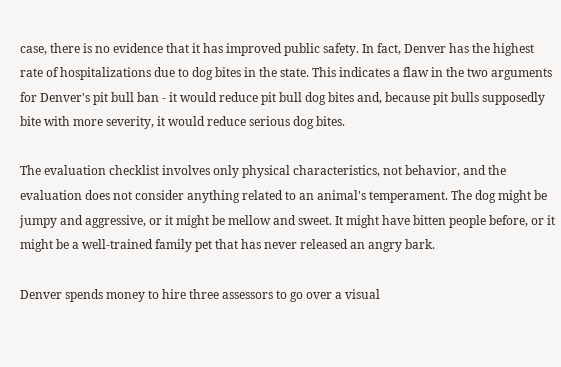case, there is no evidence that it has improved public safety. In fact, Denver has the highest rate of hospitalizations due to dog bites in the state. This indicates a flaw in the two arguments for Denver's pit bull ban - it would reduce pit bull dog bites and, because pit bulls supposedly bite with more severity, it would reduce serious dog bites.

The evaluation checklist involves only physical characteristics, not behavior, and the evaluation does not consider anything related to an animal's temperament. The dog might be jumpy and aggressive, or it might be mellow and sweet. It might have bitten people before, or it might be a well-trained family pet that has never released an angry bark.

Denver spends money to hire three assessors to go over a visual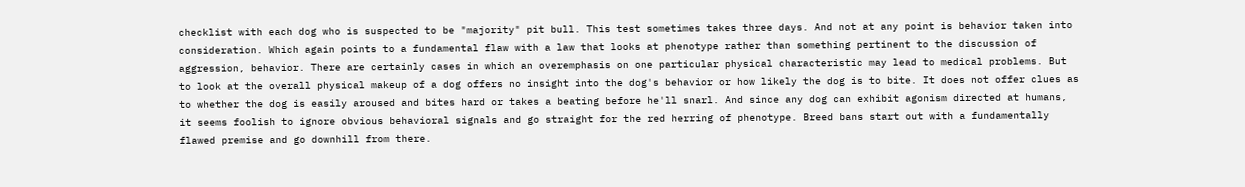checklist with each dog who is suspected to be "majority" pit bull. This test sometimes takes three days. And not at any point is behavior taken into consideration. Which again points to a fundamental flaw with a law that looks at phenotype rather than something pertinent to the discussion of aggression, behavior. There are certainly cases in which an overemphasis on one particular physical characteristic may lead to medical problems. But to look at the overall physical makeup of a dog offers no insight into the dog's behavior or how likely the dog is to bite. It does not offer clues as to whether the dog is easily aroused and bites hard or takes a beating before he'll snarl. And since any dog can exhibit agonism directed at humans, it seems foolish to ignore obvious behavioral signals and go straight for the red herring of phenotype. Breed bans start out with a fundamentally flawed premise and go downhill from there.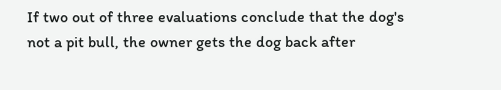If two out of three evaluations conclude that the dog's not a pit bull, the owner gets the dog back after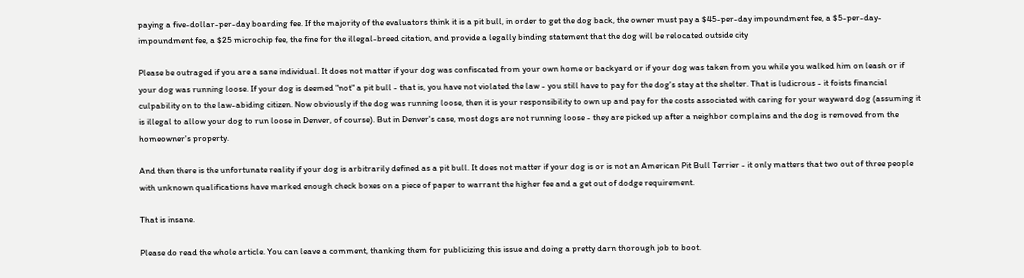paying a five-dollar-per-day boarding fee. If the majority of the evaluators think it is a pit bull, in order to get the dog back, the owner must pay a $45-per-day impoundment fee, a $5-per-day-impoundment fee, a $25 microchip fee, the fine for the illegal-breed citation, and provide a legally binding statement that the dog will be relocated outside city

Please be outraged if you are a sane individual. It does not matter if your dog was confiscated from your own home or backyard or if your dog was taken from you while you walked him on leash or if your dog was running loose. If your dog is deemed "not" a pit bull - that is, you have not violated the law - you still have to pay for the dog's stay at the shelter. That is ludicrous - it foists financial culpability on to the law-abiding citizen. Now obviously if the dog was running loose, then it is your responsibility to own up and pay for the costs associated with caring for your wayward dog (assuming it is illegal to allow your dog to run loose in Denver, of course). But in Denver's case, most dogs are not running loose - they are picked up after a neighbor complains and the dog is removed from the homeowner's property.

And then there is the unfortunate reality if your dog is arbitrarily defined as a pit bull. It does not matter if your dog is or is not an American Pit Bull Terrier - it only matters that two out of three people with unknown qualifications have marked enough check boxes on a piece of paper to warrant the higher fee and a get out of dodge requirement.

That is insane.

Please do read the whole article. You can leave a comment, thanking them for publicizing this issue and doing a pretty darn thorough job to boot.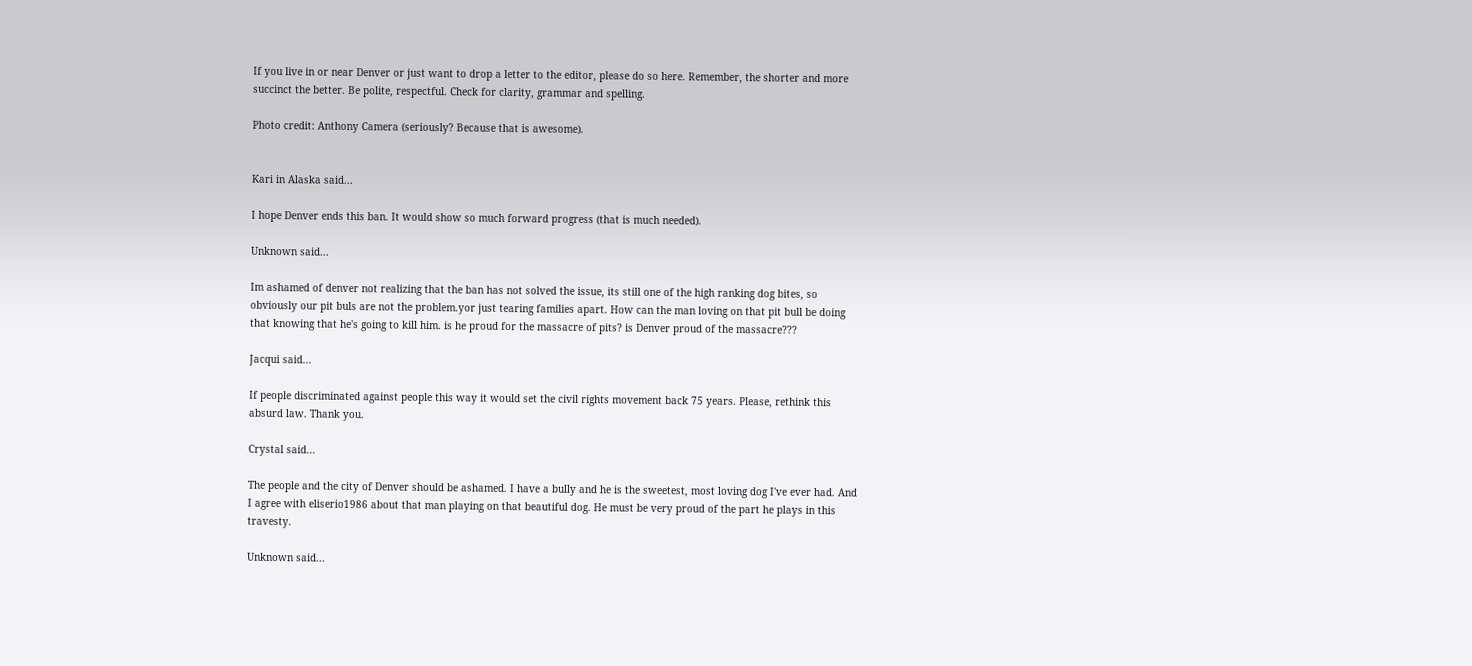If you live in or near Denver or just want to drop a letter to the editor, please do so here. Remember, the shorter and more succinct the better. Be polite, respectful. Check for clarity, grammar and spelling.

Photo credit: Anthony Camera (seriously? Because that is awesome).


Kari in Alaska said...

I hope Denver ends this ban. It would show so much forward progress (that is much needed).

Unknown said...

Im ashamed of denver not realizing that the ban has not solved the issue, its still one of the high ranking dog bites, so obviously our pit buls are not the problem.yor just tearing families apart. How can the man loving on that pit bull be doing that knowing that he's going to kill him. is he proud for the massacre of pits? is Denver proud of the massacre???

Jacqui said...

If people discriminated against people this way it would set the civil rights movement back 75 years. Please, rethink this absurd law. Thank you.

Crystal said...

The people and the city of Denver should be ashamed. I have a bully and he is the sweetest, most loving dog I've ever had. And I agree with eliserio1986 about that man playing on that beautiful dog. He must be very proud of the part he plays in this travesty.

Unknown said...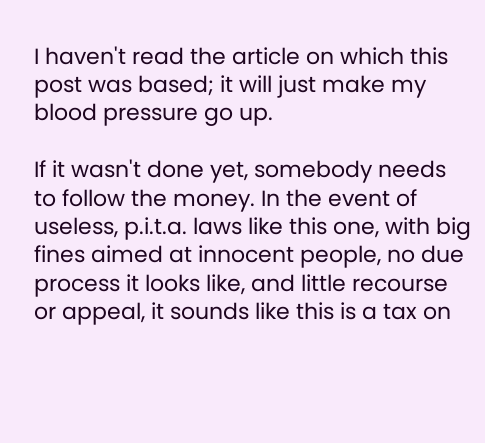I haven't read the article on which this post was based; it will just make my blood pressure go up.

If it wasn't done yet, somebody needs to follow the money. In the event of useless, p.i.t.a. laws like this one, with big fines aimed at innocent people, no due process it looks like, and little recourse or appeal, it sounds like this is a tax on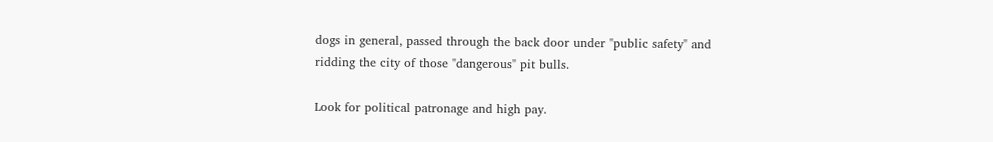dogs in general, passed through the back door under "public safety" and ridding the city of those "dangerous" pit bulls.

Look for political patronage and high pay.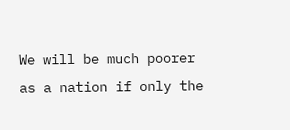We will be much poorer as a nation if only the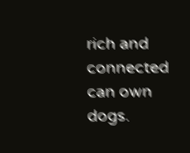rich and connected can own dogs.